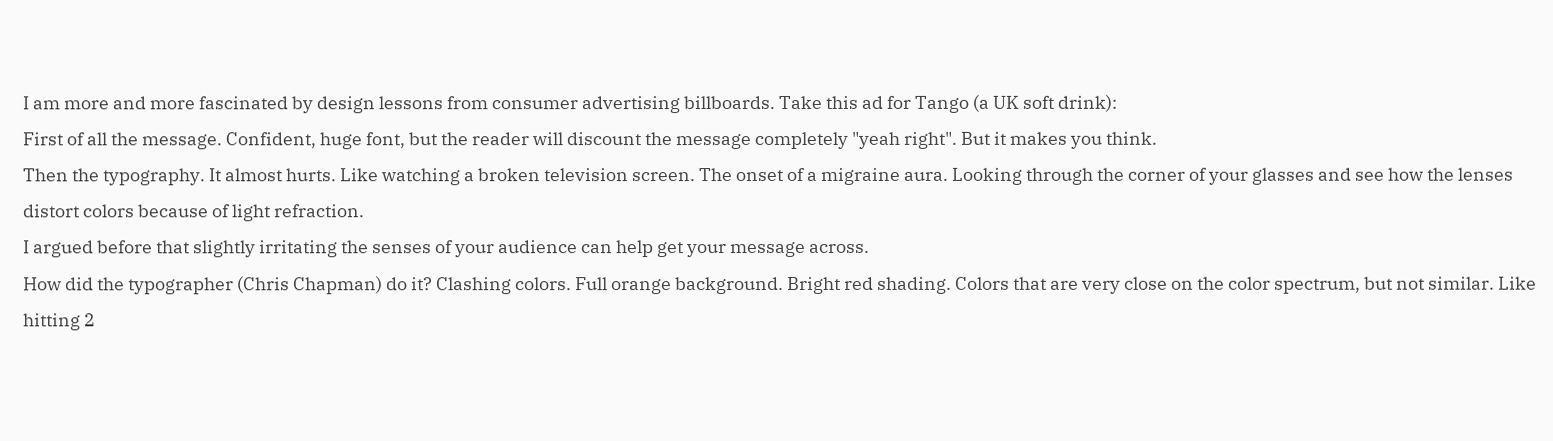I am more and more fascinated by design lessons from consumer advertising billboards. Take this ad for Tango (a UK soft drink):
First of all the message. Confident, huge font, but the reader will discount the message completely "yeah right". But it makes you think.
Then the typography. It almost hurts. Like watching a broken television screen. The onset of a migraine aura. Looking through the corner of your glasses and see how the lenses distort colors because of light refraction.
I argued before that slightly irritating the senses of your audience can help get your message across.
How did the typographer (Chris Chapman) do it? Clashing colors. Full orange background. Bright red shading. Colors that are very close on the color spectrum, but not similar. Like hitting 2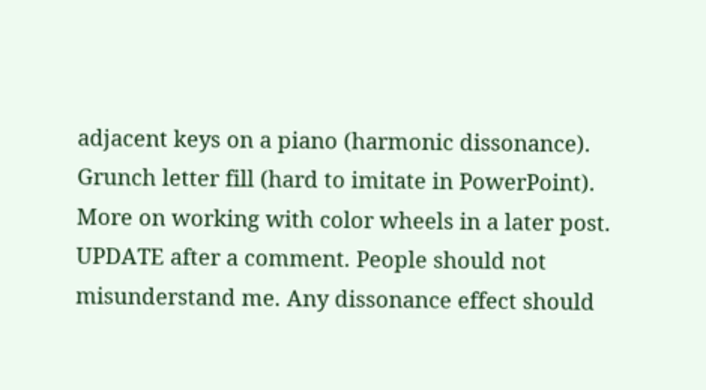adjacent keys on a piano (harmonic dissonance). Grunch letter fill (hard to imitate in PowerPoint).
More on working with color wheels in a later post.
UPDATE after a comment. People should not misunderstand me. Any dissonance effect should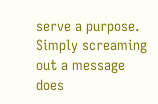serve a purpose. Simply screaming out a message does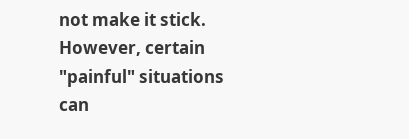not make it stick. However, certain "painful" situations can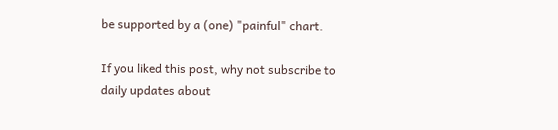be supported by a (one) "painful" chart.

If you liked this post, why not subscribe to daily updates about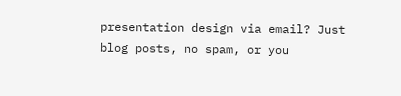presentation design via email? Just blog posts, no spam, or you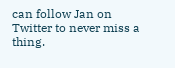can follow Jan on Twitter to never miss a thing.